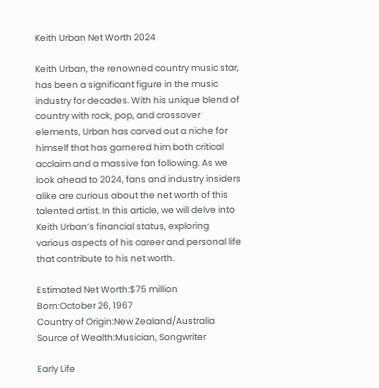Keith Urban Net Worth 2024

Keith Urban, the renowned country music star, has been a significant figure in the music industry for decades. With his unique blend of country with rock, pop, and crossover elements, Urban has carved out a niche for himself that has garnered him both critical acclaim and a massive fan following. As we look ahead to 2024, fans and industry insiders alike are curious about the net worth of this talented artist. In this article, we will delve into Keith Urban’s financial status, exploring various aspects of his career and personal life that contribute to his net worth.

Estimated Net Worth:$75 million
Born:October 26, 1967
Country of Origin:New Zealand/Australia
Source of Wealth:Musician, Songwriter

Early Life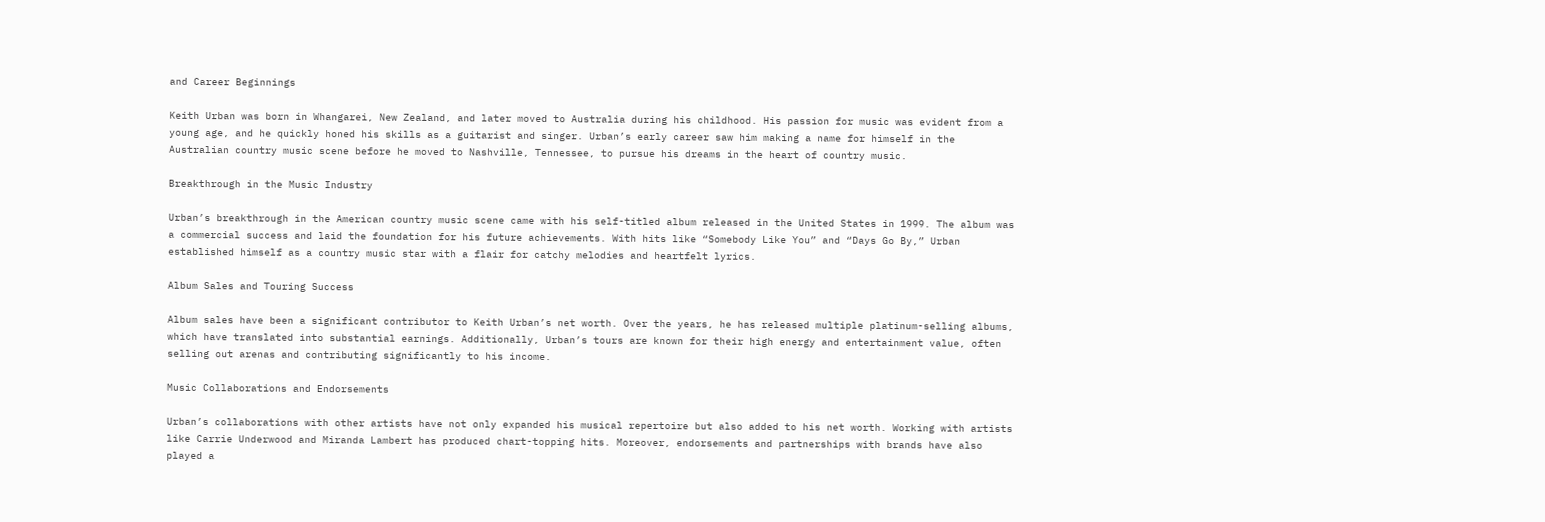and Career Beginnings

Keith Urban was born in Whangarei, New Zealand, and later moved to Australia during his childhood. His passion for music was evident from a young age, and he quickly honed his skills as a guitarist and singer. Urban’s early career saw him making a name for himself in the Australian country music scene before he moved to Nashville, Tennessee, to pursue his dreams in the heart of country music.

Breakthrough in the Music Industry

Urban’s breakthrough in the American country music scene came with his self-titled album released in the United States in 1999. The album was a commercial success and laid the foundation for his future achievements. With hits like “Somebody Like You” and “Days Go By,” Urban established himself as a country music star with a flair for catchy melodies and heartfelt lyrics.

Album Sales and Touring Success

Album sales have been a significant contributor to Keith Urban’s net worth. Over the years, he has released multiple platinum-selling albums, which have translated into substantial earnings. Additionally, Urban’s tours are known for their high energy and entertainment value, often selling out arenas and contributing significantly to his income.

Music Collaborations and Endorsements

Urban’s collaborations with other artists have not only expanded his musical repertoire but also added to his net worth. Working with artists like Carrie Underwood and Miranda Lambert has produced chart-topping hits. Moreover, endorsements and partnerships with brands have also played a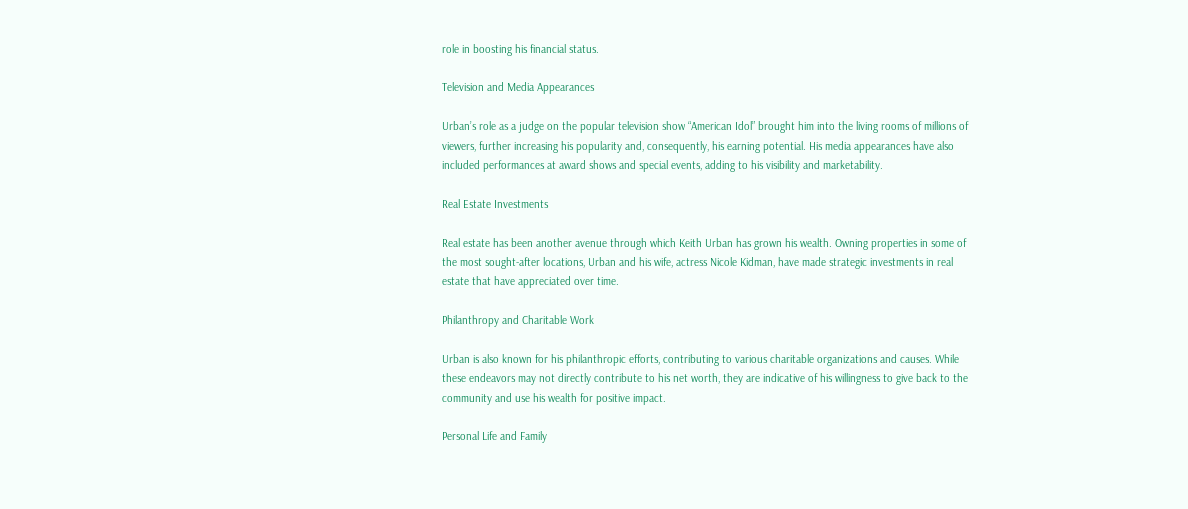role in boosting his financial status.

Television and Media Appearances

Urban’s role as a judge on the popular television show “American Idol” brought him into the living rooms of millions of viewers, further increasing his popularity and, consequently, his earning potential. His media appearances have also included performances at award shows and special events, adding to his visibility and marketability.

Real Estate Investments

Real estate has been another avenue through which Keith Urban has grown his wealth. Owning properties in some of the most sought-after locations, Urban and his wife, actress Nicole Kidman, have made strategic investments in real estate that have appreciated over time.

Philanthropy and Charitable Work

Urban is also known for his philanthropic efforts, contributing to various charitable organizations and causes. While these endeavors may not directly contribute to his net worth, they are indicative of his willingness to give back to the community and use his wealth for positive impact.

Personal Life and Family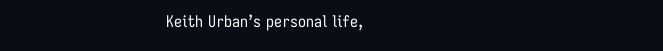Keith Urban’s personal life,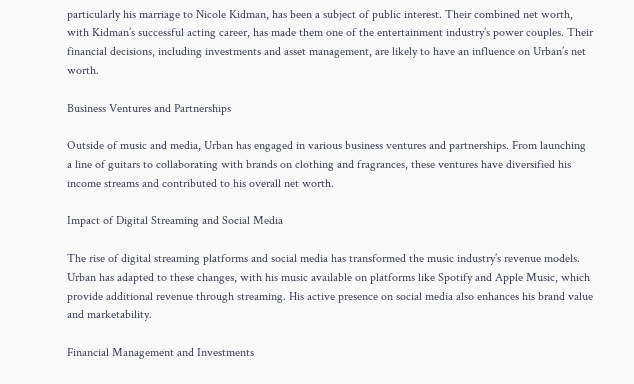particularly his marriage to Nicole Kidman, has been a subject of public interest. Their combined net worth, with Kidman’s successful acting career, has made them one of the entertainment industry’s power couples. Their financial decisions, including investments and asset management, are likely to have an influence on Urban’s net worth.

Business Ventures and Partnerships

Outside of music and media, Urban has engaged in various business ventures and partnerships. From launching a line of guitars to collaborating with brands on clothing and fragrances, these ventures have diversified his income streams and contributed to his overall net worth.

Impact of Digital Streaming and Social Media

The rise of digital streaming platforms and social media has transformed the music industry’s revenue models. Urban has adapted to these changes, with his music available on platforms like Spotify and Apple Music, which provide additional revenue through streaming. His active presence on social media also enhances his brand value and marketability.

Financial Management and Investments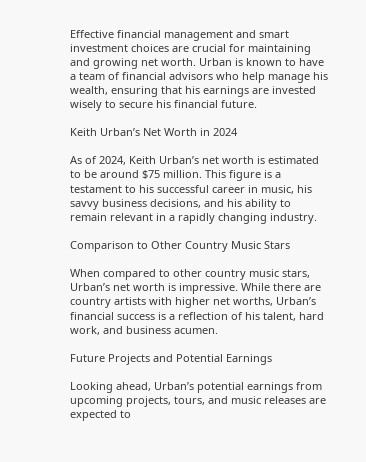Effective financial management and smart investment choices are crucial for maintaining and growing net worth. Urban is known to have a team of financial advisors who help manage his wealth, ensuring that his earnings are invested wisely to secure his financial future.

Keith Urban’s Net Worth in 2024

As of 2024, Keith Urban’s net worth is estimated to be around $75 million. This figure is a testament to his successful career in music, his savvy business decisions, and his ability to remain relevant in a rapidly changing industry.

Comparison to Other Country Music Stars

When compared to other country music stars, Urban’s net worth is impressive. While there are country artists with higher net worths, Urban’s financial success is a reflection of his talent, hard work, and business acumen.

Future Projects and Potential Earnings

Looking ahead, Urban’s potential earnings from upcoming projects, tours, and music releases are expected to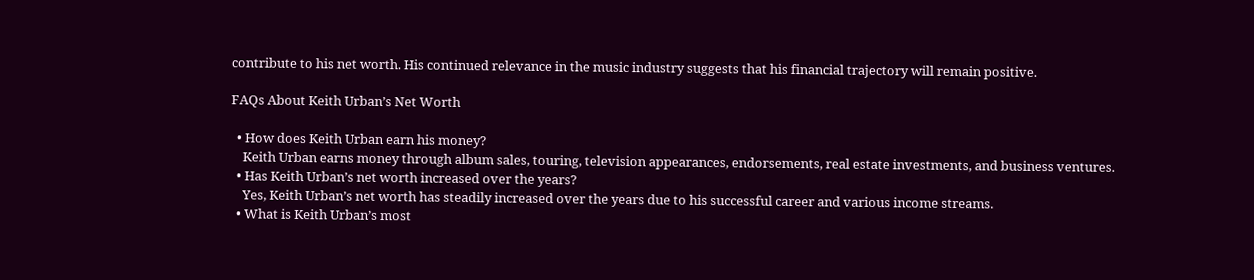contribute to his net worth. His continued relevance in the music industry suggests that his financial trajectory will remain positive.

FAQs About Keith Urban’s Net Worth

  • How does Keith Urban earn his money?
    Keith Urban earns money through album sales, touring, television appearances, endorsements, real estate investments, and business ventures.
  • Has Keith Urban’s net worth increased over the years?
    Yes, Keith Urban’s net worth has steadily increased over the years due to his successful career and various income streams.
  • What is Keith Urban’s most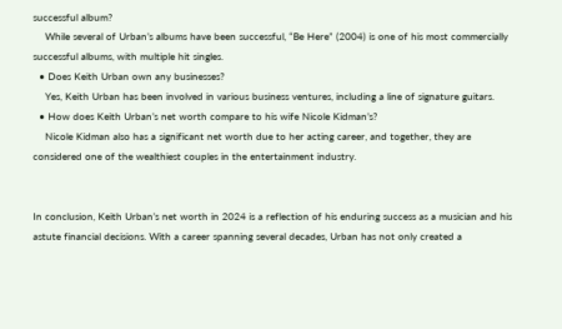successful album?
    While several of Urban’s albums have been successful, “Be Here” (2004) is one of his most commercially successful albums, with multiple hit singles.
  • Does Keith Urban own any businesses?
    Yes, Keith Urban has been involved in various business ventures, including a line of signature guitars.
  • How does Keith Urban’s net worth compare to his wife Nicole Kidman’s?
    Nicole Kidman also has a significant net worth due to her acting career, and together, they are considered one of the wealthiest couples in the entertainment industry.


In conclusion, Keith Urban’s net worth in 2024 is a reflection of his enduring success as a musician and his astute financial decisions. With a career spanning several decades, Urban has not only created a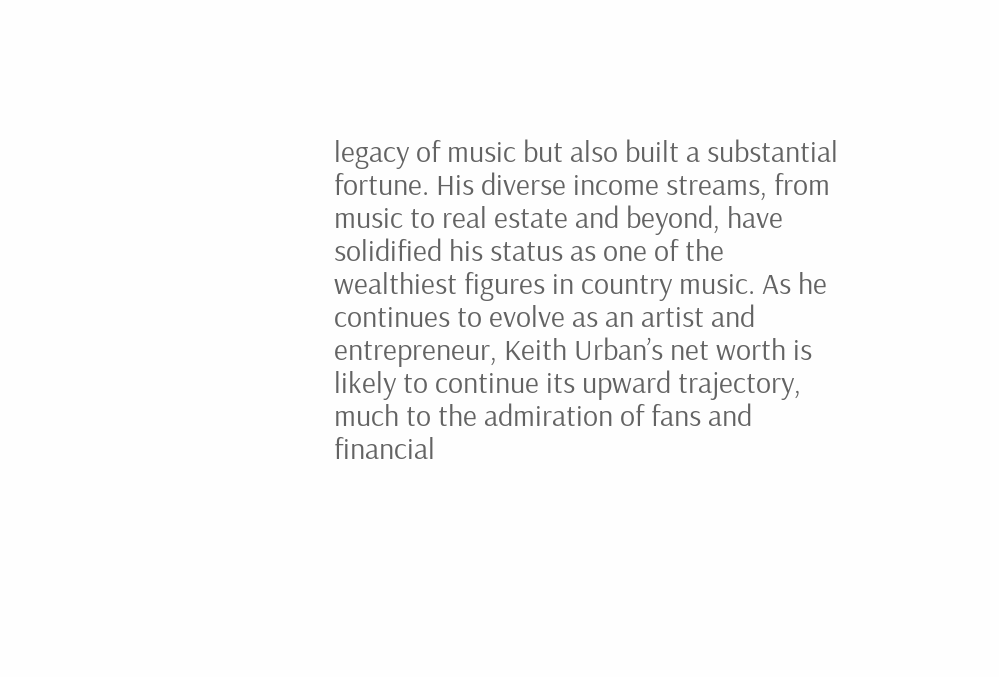legacy of music but also built a substantial fortune. His diverse income streams, from music to real estate and beyond, have solidified his status as one of the wealthiest figures in country music. As he continues to evolve as an artist and entrepreneur, Keith Urban’s net worth is likely to continue its upward trajectory, much to the admiration of fans and financial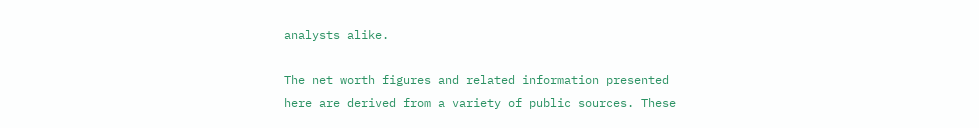analysts alike.

The net worth figures and related information presented here are derived from a variety of public sources. These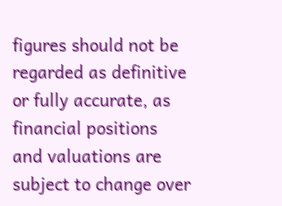figures should not be regarded as definitive or fully accurate, as financial positions and valuations are subject to change over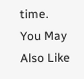time.
You May Also Like